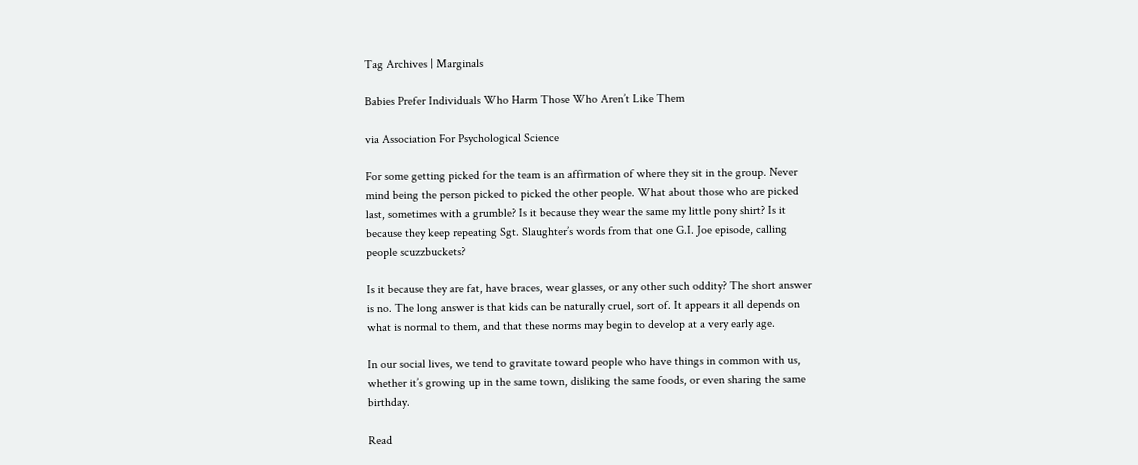Tag Archives | Marginals

Babies Prefer Individuals Who Harm Those Who Aren’t Like Them

via Association For Psychological Science

For some getting picked for the team is an affirmation of where they sit in the group. Never mind being the person picked to picked the other people. What about those who are picked last, sometimes with a grumble? Is it because they wear the same my little pony shirt? Is it because they keep repeating Sgt. Slaughter’s words from that one G.I. Joe episode, calling people scuzzbuckets?

Is it because they are fat, have braces, wear glasses, or any other such oddity? The short answer is no. The long answer is that kids can be naturally cruel, sort of. It appears it all depends on what is normal to them, and that these norms may begin to develop at a very early age.

In our social lives, we tend to gravitate toward people who have things in common with us, whether it’s growing up in the same town, disliking the same foods, or even sharing the same birthday.

Read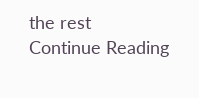the rest
Continue Reading